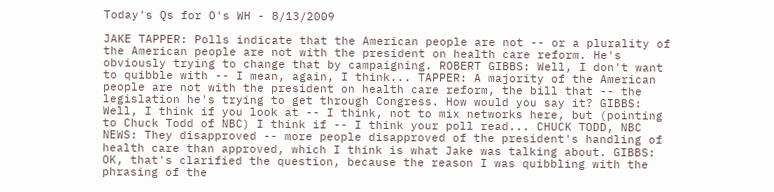Today's Qs for O's WH - 8/13/2009

JAKE TAPPER: Polls indicate that the American people are not -- or a plurality of the American people are not with the president on health care reform. He's obviously trying to change that by campaigning. ROBERT GIBBS: Well, I don't want to quibble with -- I mean, again, I think... TAPPER: A majority of the American people are not with the president on health care reform, the bill that -- the legislation he's trying to get through Congress. How would you say it? GIBBS: Well, I think if you look at -- I think, not to mix networks here, but (pointing to Chuck Todd of NBC) I think if -- I think your poll read... CHUCK TODD, NBC NEWS: They disapproved -- more people disapproved of the president's handling of health care than approved, which I think is what Jake was talking about. GIBBS: OK, that's clarified the question, because the reason I was quibbling with the phrasing of the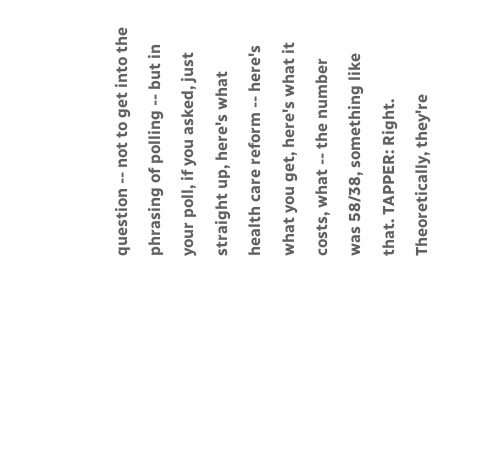question -- not to get into the phrasing of polling -- but in your poll, if you asked, just straight up, here's what health care reform -- here's what you get, here's what it costs, what -- the number was 58/38, something like that. TAPPER: Right. Theoretically, they're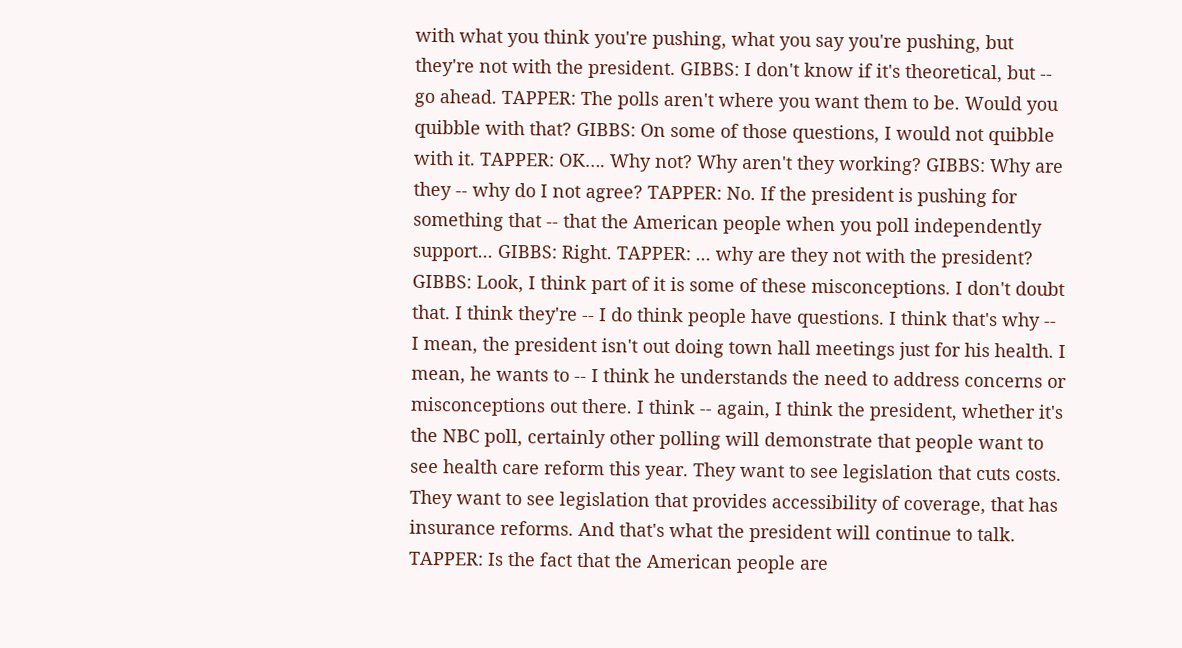with what you think you're pushing, what you say you're pushing, but they're not with the president. GIBBS: I don't know if it's theoretical, but -- go ahead. TAPPER: The polls aren't where you want them to be. Would you quibble with that? GIBBS: On some of those questions, I would not quibble with it. TAPPER: OK…. Why not? Why aren't they working? GIBBS: Why are they -- why do I not agree? TAPPER: No. If the president is pushing for something that -- that the American people when you poll independently support... GIBBS: Right. TAPPER: ... why are they not with the president? GIBBS: Look, I think part of it is some of these misconceptions. I don't doubt that. I think they're -- I do think people have questions. I think that's why -- I mean, the president isn't out doing town hall meetings just for his health. I mean, he wants to -- I think he understands the need to address concerns or misconceptions out there. I think -- again, I think the president, whether it's the NBC poll, certainly other polling will demonstrate that people want to see health care reform this year. They want to see legislation that cuts costs. They want to see legislation that provides accessibility of coverage, that has insurance reforms. And that's what the president will continue to talk. TAPPER: Is the fact that the American people are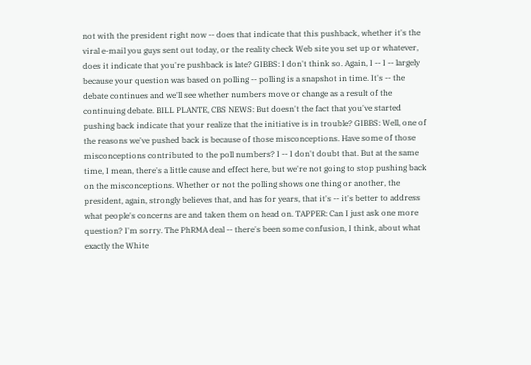not with the president right now -- does that indicate that this pushback, whether it's the viral e-mail you guys sent out today, or the reality check Web site you set up or whatever, does it indicate that you're pushback is late? GIBBS: I don't think so. Again, I -- I -- largely because your question was based on polling -- polling is a snapshot in time. It's -- the debate continues and we'll see whether numbers move or change as a result of the continuing debate. BILL PLANTE, CBS NEWS: But doesn't the fact that you've started pushing back indicate that your realize that the initiative is in trouble? GIBBS: Well, one of the reasons we've pushed back is because of those misconceptions. Have some of those misconceptions contributed to the poll numbers? I -- I don't doubt that. But at the same time, I mean, there's a little cause and effect here, but we're not going to stop pushing back on the misconceptions. Whether or not the polling shows one thing or another, the president, again, strongly believes that, and has for years, that it's -- it's better to address what people's concerns are and taken them on head on. TAPPER: Can I just ask one more question? I'm sorry. The PhRMA deal -- there's been some confusion, I think, about what exactly the White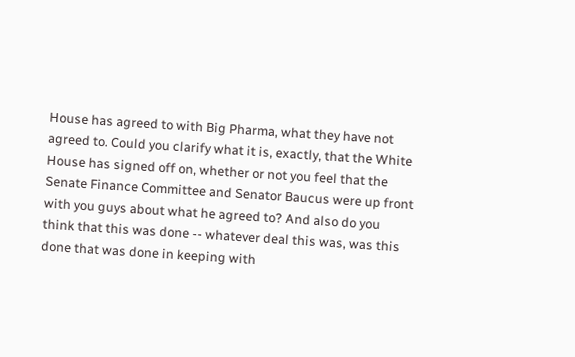House has agreed to with Big Pharma, what they have not agreed to. Could you clarify what it is, exactly, that the White House has signed off on, whether or not you feel that the Senate Finance Committee and Senator Baucus were up front with you guys about what he agreed to? And also do you think that this was done -- whatever deal this was, was this done that was done in keeping with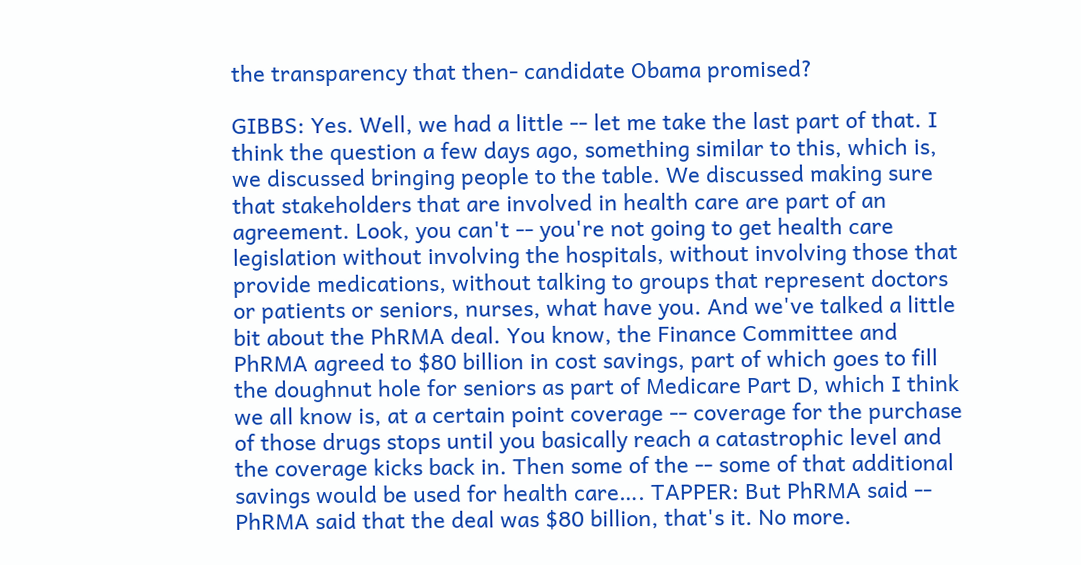the transparency that then- candidate Obama promised?

GIBBS: Yes. Well, we had a little -- let me take the last part of that. I think the question a few days ago, something similar to this, which is, we discussed bringing people to the table. We discussed making sure that stakeholders that are involved in health care are part of an agreement. Look, you can't -- you're not going to get health care legislation without involving the hospitals, without involving those that provide medications, without talking to groups that represent doctors or patients or seniors, nurses, what have you. And we've talked a little bit about the PhRMA deal. You know, the Finance Committee and PhRMA agreed to $80 billion in cost savings, part of which goes to fill the doughnut hole for seniors as part of Medicare Part D, which I think we all know is, at a certain point coverage -- coverage for the purchase of those drugs stops until you basically reach a catastrophic level and the coverage kicks back in. Then some of the -- some of that additional savings would be used for health care…. TAPPER: But PhRMA said -- PhRMA said that the deal was $80 billion, that's it. No more.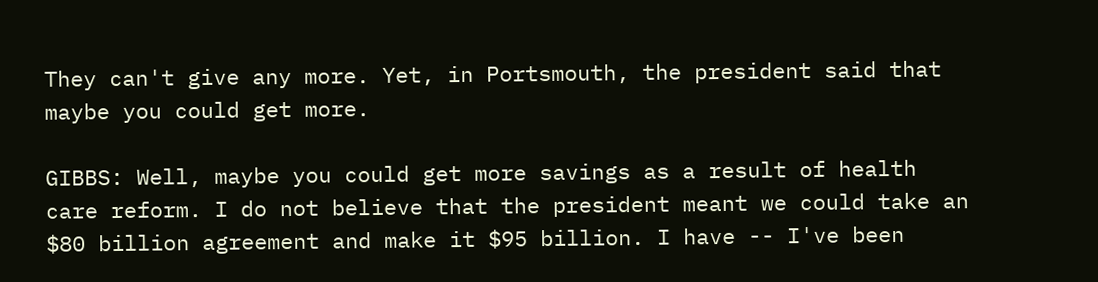They can't give any more. Yet, in Portsmouth, the president said that maybe you could get more.

GIBBS: Well, maybe you could get more savings as a result of health care reform. I do not believe that the president meant we could take an $80 billion agreement and make it $95 billion. I have -- I've been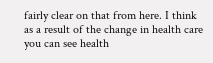fairly clear on that from here. I think as a result of the change in health care you can see health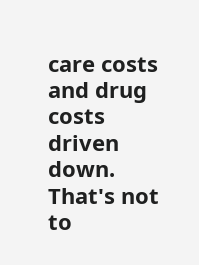care costs and drug costs driven down. That's not to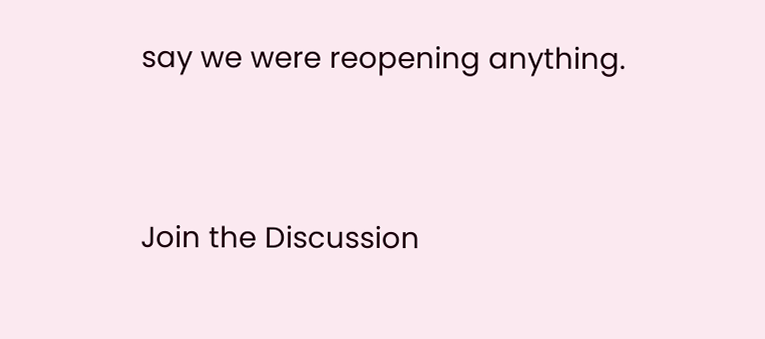say we were reopening anything.


Join the Discussion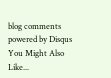blog comments powered by Disqus
You Might Also Like...